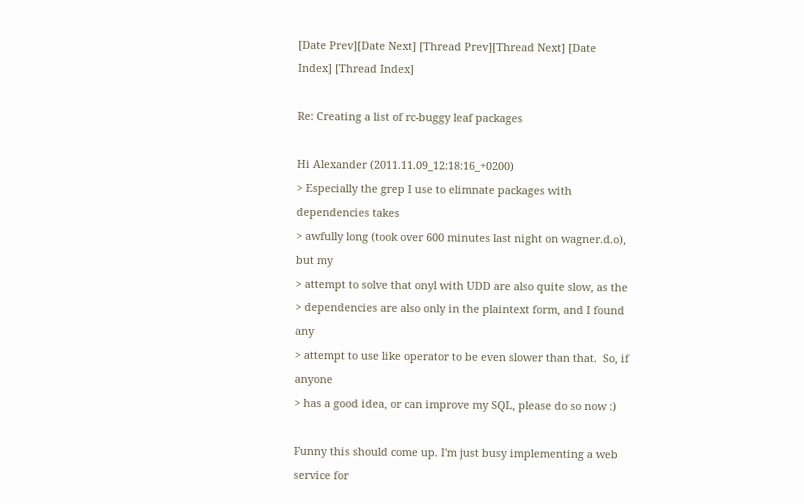[Date Prev][Date Next] [Thread Prev][Thread Next] [Date Index] [Thread Index]

Re: Creating a list of rc-buggy leaf packages

Hi Alexander (2011.11.09_12:18:16_+0200)
> Especially the grep I use to elimnate packages with dependencies takes
> awfully long (took over 600 minutes last night on wagner.d.o), but my
> attempt to solve that onyl with UDD are also quite slow, as the
> dependencies are also only in the plaintext form, and I found any
> attempt to use like operator to be even slower than that.  So, if anyone
> has a good idea, or can improve my SQL, please do so now :)

Funny this should come up. I'm just busy implementing a web service for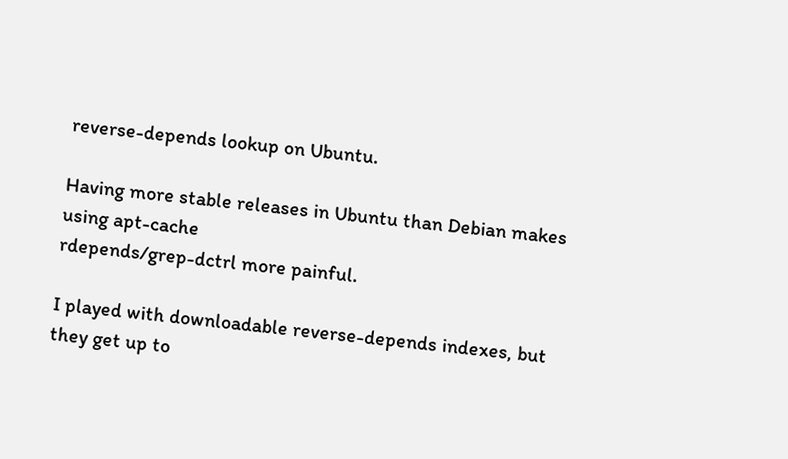reverse-depends lookup on Ubuntu.

Having more stable releases in Ubuntu than Debian makes using apt-cache
rdepends/grep-dctrl more painful.

I played with downloadable reverse-depends indexes, but they get up to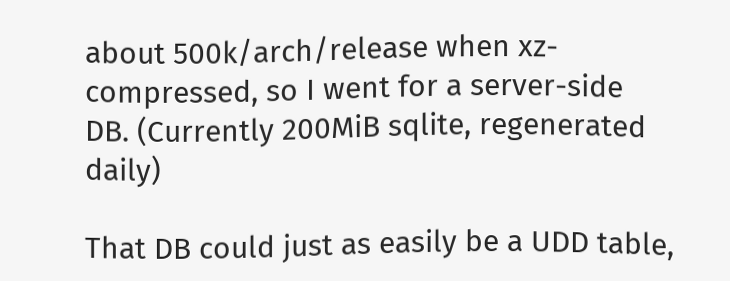about 500k/arch/release when xz-compressed, so I went for a server-side
DB. (Currently 200MiB sqlite, regenerated daily)

That DB could just as easily be a UDD table,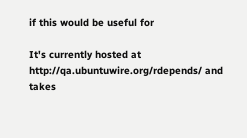if this would be useful for

It's currently hosted at http://qa.ubuntuwire.org/rdepends/ and takes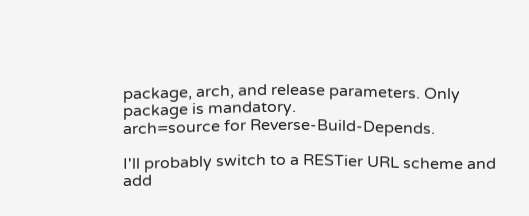package, arch, and release parameters. Only package is mandatory.
arch=source for Reverse-Build-Depends.

I'll probably switch to a RESTier URL scheme and add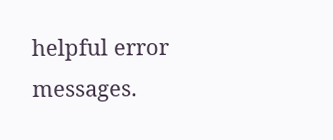helpful error
messages.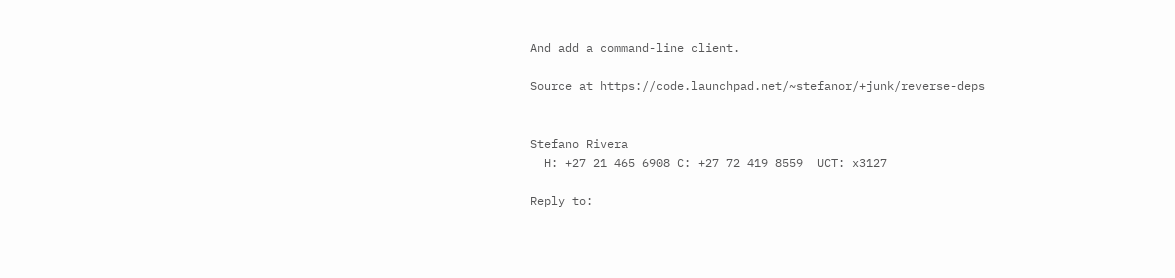And add a command-line client.

Source at https://code.launchpad.net/~stefanor/+junk/reverse-deps


Stefano Rivera
  H: +27 21 465 6908 C: +27 72 419 8559  UCT: x3127

Reply to: